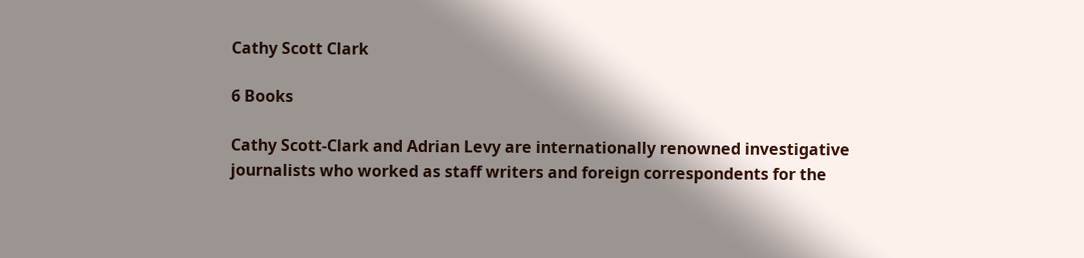Cathy Scott Clark

6 Books

Cathy Scott-Clark and Adrian Levy are internationally renowned investigative journalists who worked as staff writers and foreign correspondents for the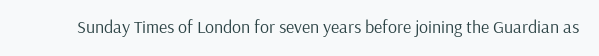Sunday Times of London for seven years before joining the Guardian as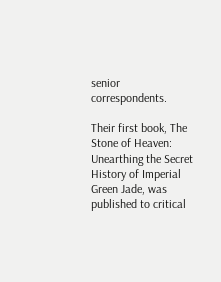senior correspondents.

Their first book, The Stone of Heaven: Unearthing the Secret History of Imperial Green Jade, was published to critical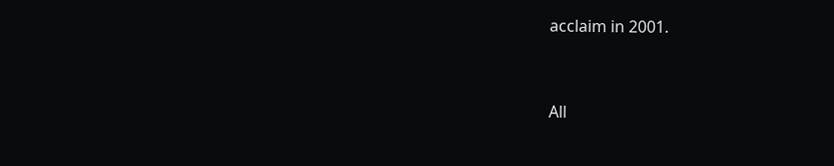acclaim in 2001.


All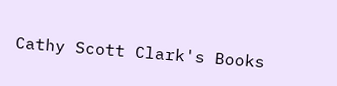Cathy Scott Clark's Books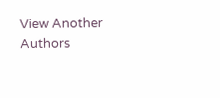View Another Authors